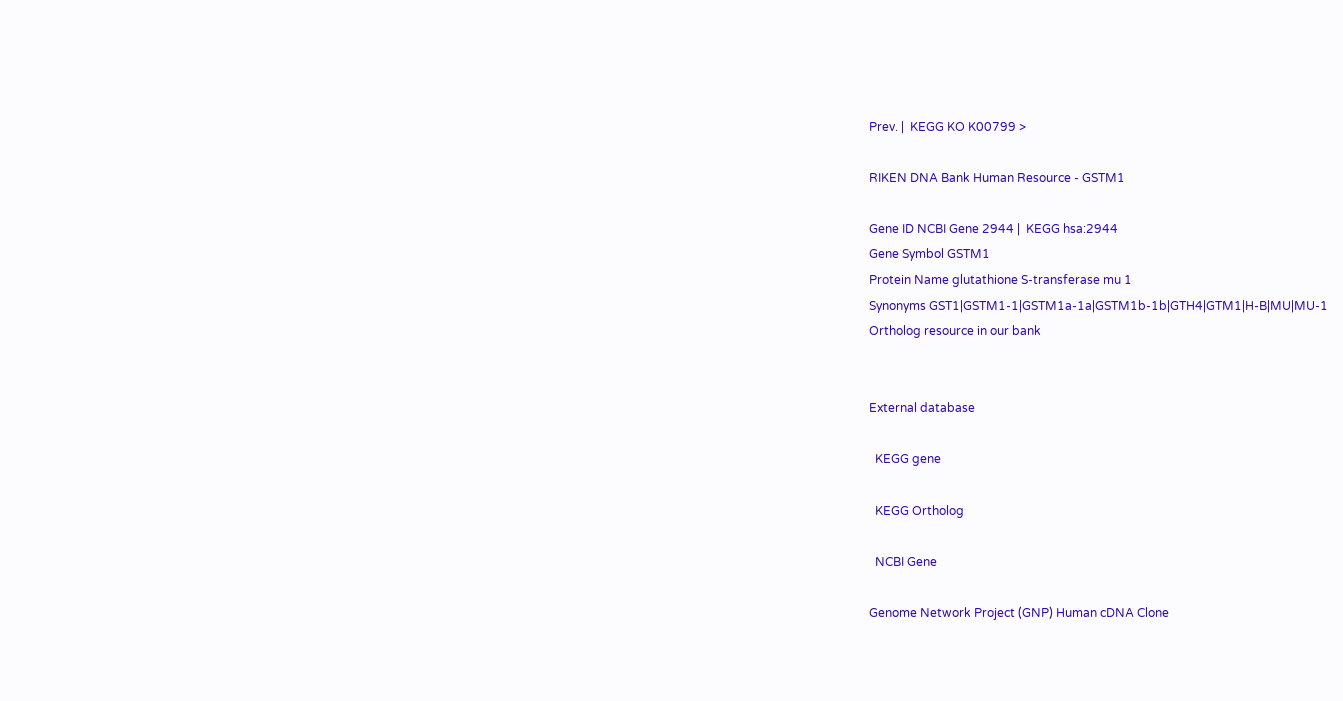Prev. |  KEGG KO K00799 >

RIKEN DNA Bank Human Resource - GSTM1

Gene ID NCBI Gene 2944 |  KEGG hsa:2944
Gene Symbol GSTM1
Protein Name glutathione S-transferase mu 1
Synonyms GST1|GSTM1-1|GSTM1a-1a|GSTM1b-1b|GTH4|GTM1|H-B|MU|MU-1
Ortholog resource in our bank


External database

  KEGG gene

  KEGG Ortholog

  NCBI Gene

Genome Network Project (GNP) Human cDNA Clone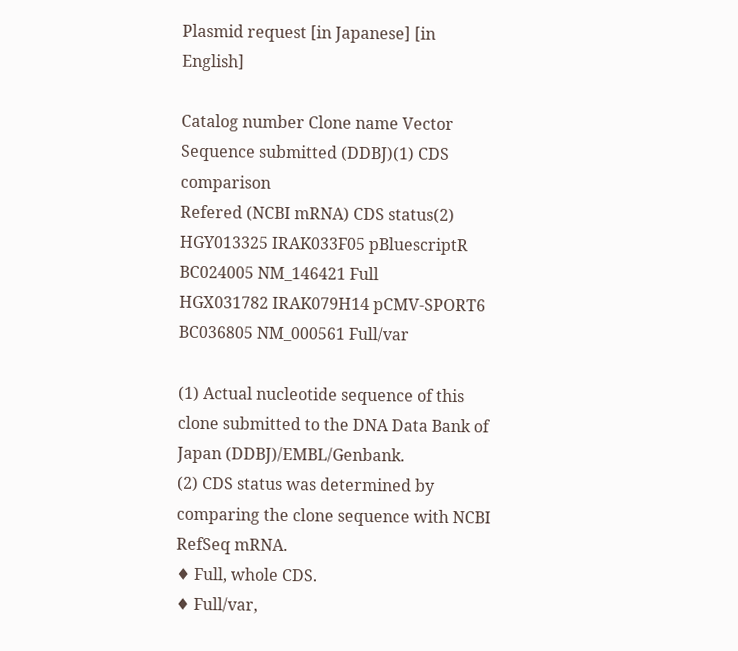Plasmid request [in Japanese] [in English]

Catalog number Clone name Vector Sequence submitted (DDBJ)(1) CDS comparison
Refered (NCBI mRNA) CDS status(2)
HGY013325 IRAK033F05 pBluescriptR BC024005 NM_146421 Full
HGX031782 IRAK079H14 pCMV-SPORT6 BC036805 NM_000561 Full/var

(1) Actual nucleotide sequence of this clone submitted to the DNA Data Bank of Japan (DDBJ)/EMBL/Genbank.
(2) CDS status was determined by comparing the clone sequence with NCBI RefSeq mRNA.
♦ Full, whole CDS.
♦ Full/var,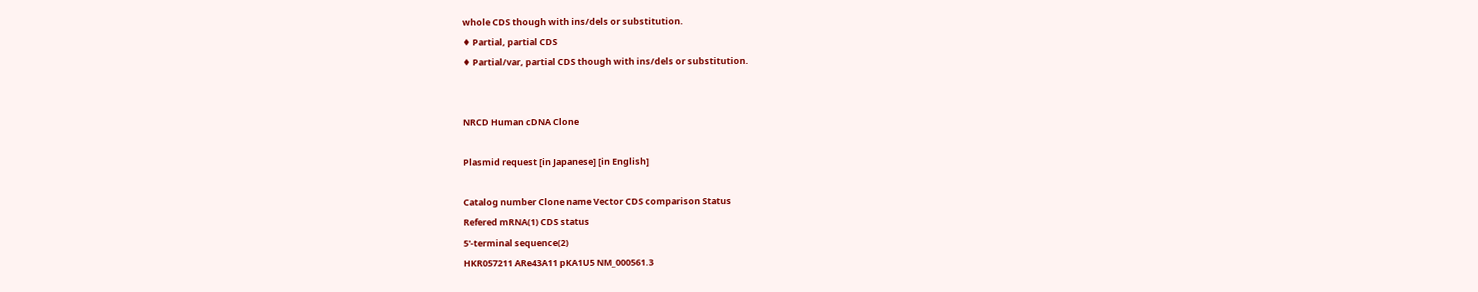whole CDS though with ins/dels or substitution.
♦ Partial, partial CDS
♦ Partial/var, partial CDS though with ins/dels or substitution.


NRCD Human cDNA Clone

Plasmid request [in Japanese] [in English]

Catalog number Clone name Vector CDS comparison Status
Refered mRNA(1) CDS status
5'-terminal sequence(2)
HKR057211 ARe43A11 pKA1U5 NM_000561.3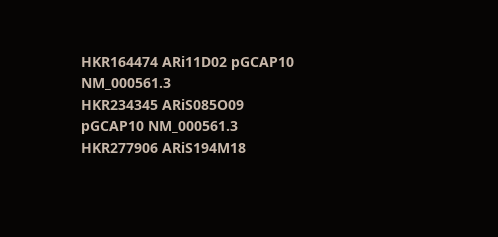HKR164474 ARi11D02 pGCAP10 NM_000561.3
HKR234345 ARiS085O09 pGCAP10 NM_000561.3
HKR277906 ARiS194M18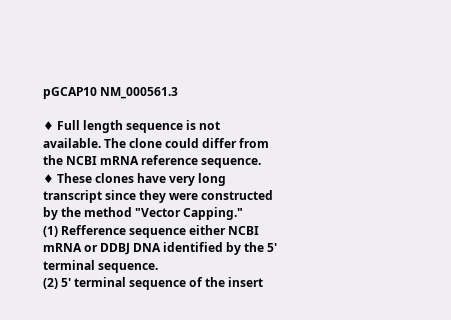pGCAP10 NM_000561.3

♦ Full length sequence is not available. The clone could differ from the NCBI mRNA reference sequence.
♦ These clones have very long transcript since they were constructed by the method "Vector Capping."
(1) Refference sequence either NCBI mRNA or DDBJ DNA identified by the 5' terminal sequence.
(2) 5' terminal sequence of the insert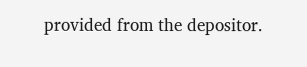provided from the depositor.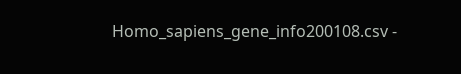Homo_sapiens_gene_info200108.csv -